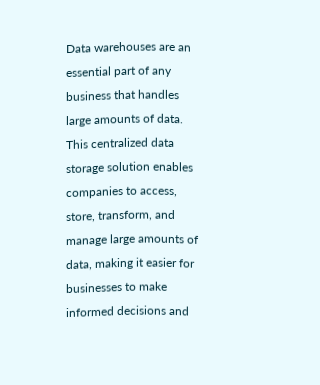Data warehouses are an essential part of any business that handles large amounts of data. This centralized data storage solution enables companies to access, store, transform, and manage large amounts of data, making it easier for businesses to make informed decisions and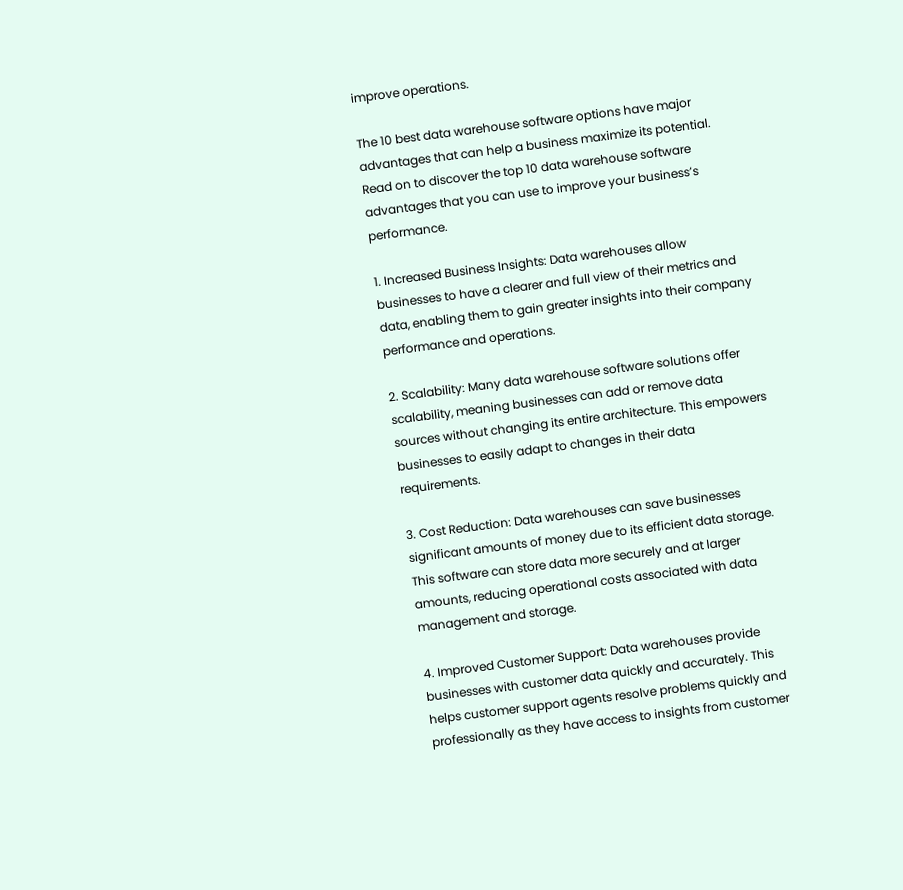improve operations.

The 10 best data warehouse software options have major advantages that can help a business maximize its potential. Read on to discover the top 10 data warehouse software advantages that you can use to improve your business’s performance.

1. Increased Business Insights: Data warehouses allow businesses to have a clearer and full view of their metrics and data, enabling them to gain greater insights into their company performance and operations.

2. Scalability: Many data warehouse software solutions offer scalability, meaning businesses can add or remove data sources without changing its entire architecture. This empowers businesses to easily adapt to changes in their data requirements.

3. Cost Reduction: Data warehouses can save businesses significant amounts of money due to its efficient data storage. This software can store data more securely and at larger amounts, reducing operational costs associated with data management and storage.

4. Improved Customer Support: Data warehouses provide businesses with customer data quickly and accurately. This helps customer support agents resolve problems quickly and professionally as they have access to insights from customer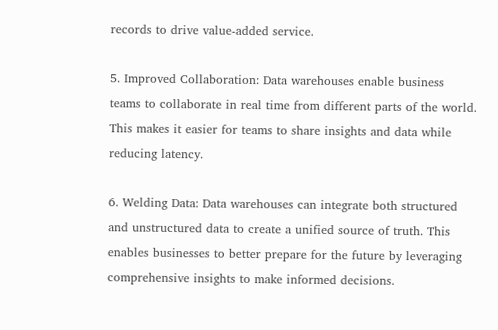records to drive value-added service.

5. Improved Collaboration: Data warehouses enable business teams to collaborate in real time from different parts of the world. This makes it easier for teams to share insights and data while reducing latency.

6. Welding Data: Data warehouses can integrate both structured and unstructured data to create a unified source of truth. This enables businesses to better prepare for the future by leveraging comprehensive insights to make informed decisions.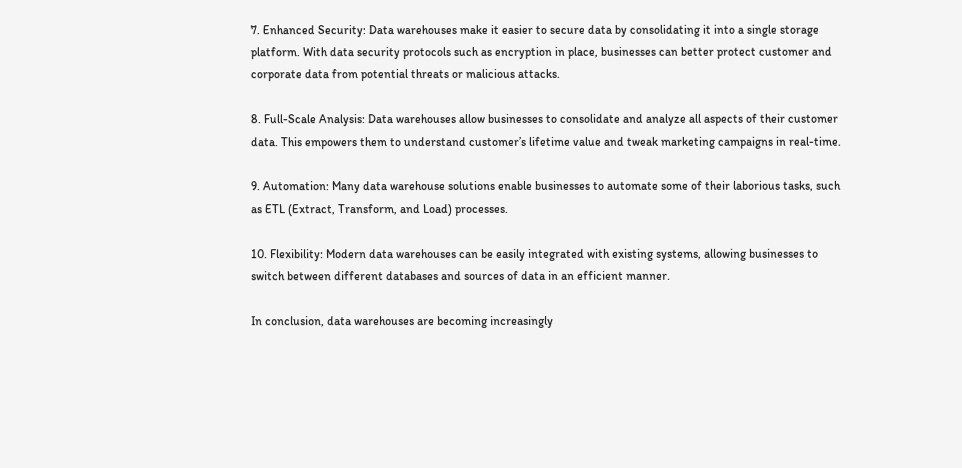7. Enhanced Security: Data warehouses make it easier to secure data by consolidating it into a single storage platform. With data security protocols such as encryption in place, businesses can better protect customer and corporate data from potential threats or malicious attacks.

8. Full-Scale Analysis: Data warehouses allow businesses to consolidate and analyze all aspects of their customer data. This empowers them to understand customer’s lifetime value and tweak marketing campaigns in real-time.

9. Automation: Many data warehouse solutions enable businesses to automate some of their laborious tasks, such as ETL (Extract, Transform, and Load) processes.

10. Flexibility: Modern data warehouses can be easily integrated with existing systems, allowing businesses to switch between different databases and sources of data in an efficient manner.

In conclusion, data warehouses are becoming increasingly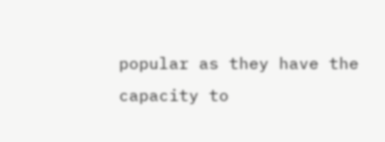popular as they have the capacity to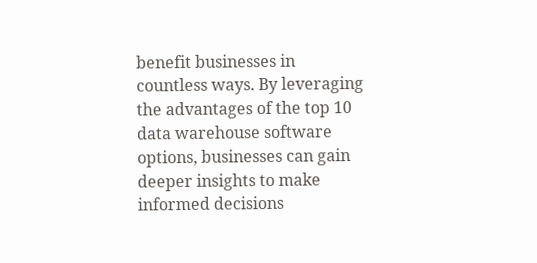benefit businesses in countless ways. By leveraging the advantages of the top 10 data warehouse software options, businesses can gain deeper insights to make informed decisions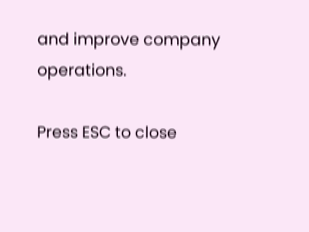and improve company operations.

Press ESC to close